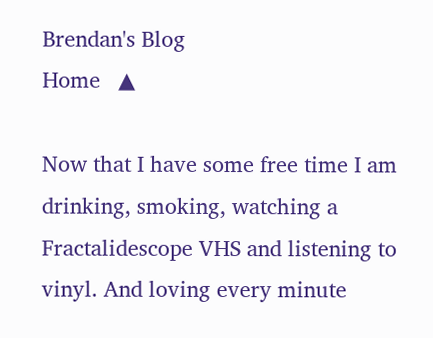Brendan's Blog
Home   ▲

Now that I have some free time I am drinking, smoking, watching a Fractalidescope VHS and listening to vinyl. And loving every minute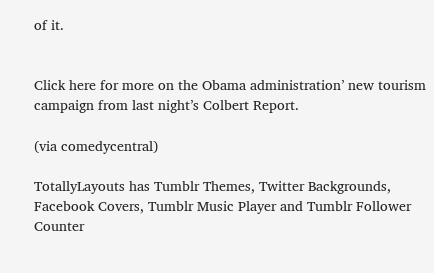of it.


Click here for more on the Obama administration’ new tourism campaign from last night’s Colbert Report.

(via comedycentral)

TotallyLayouts has Tumblr Themes, Twitter Backgrounds, Facebook Covers, Tumblr Music Player and Tumblr Follower Counter